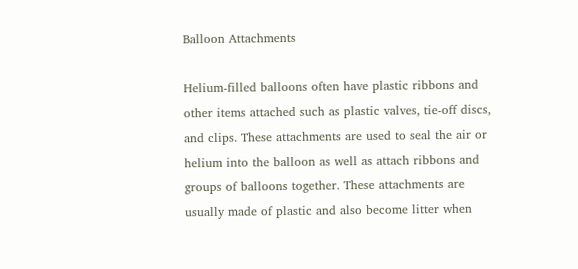Balloon Attachments

Helium-filled balloons often have plastic ribbons and other items attached such as plastic valves, tie-off discs, and clips. These attachments are used to seal the air or helium into the balloon as well as attach ribbons and groups of balloons together. These attachments are usually made of plastic and also become litter when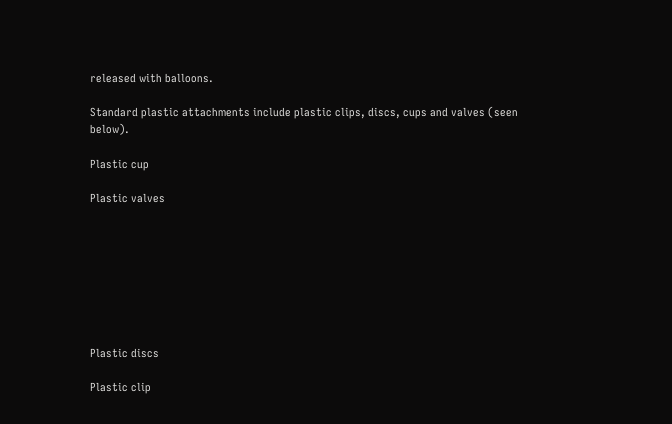released with balloons.

Standard plastic attachments include plastic clips, discs, cups and valves (seen below).

Plastic cup

Plastic valves








Plastic discs

Plastic clip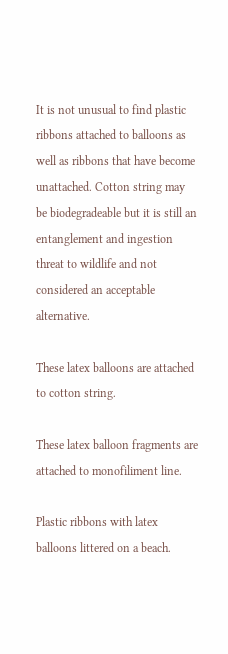It is not unusual to find plastic ribbons attached to balloons as well as ribbons that have become unattached. Cotton string may be biodegradeable but it is still an entanglement and ingestion threat to wildlife and not considered an acceptable alternative.

These latex balloons are attached to cotton string.

These latex balloon fragments are attached to monofiliment line.

Plastic ribbons with latex balloons littered on a beach.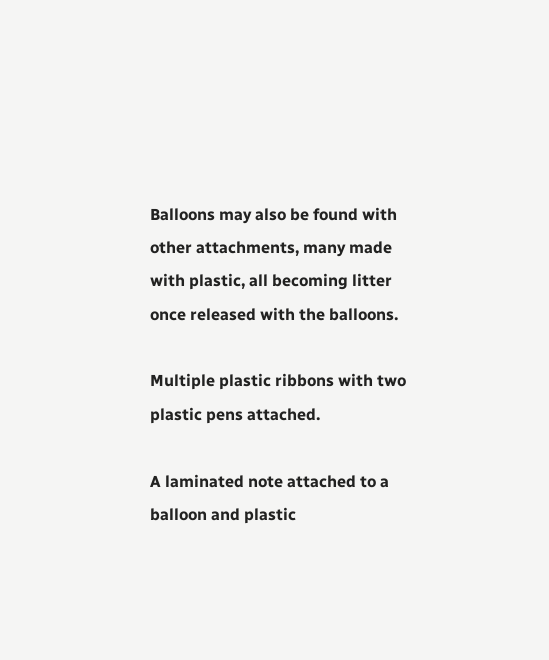Balloons may also be found with other attachments, many made with plastic, all becoming litter once released with the balloons.

Multiple plastic ribbons with two plastic pens attached.

A laminated note attached to a balloon and plastic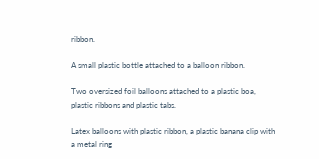ribbon.

A small plastic bottle attached to a balloon ribbon.

Two oversized foil balloons attached to a plastic boa, plastic ribbons and plastic tabs.

Latex balloons with plastic ribbon, a plastic banana clip with a metal ring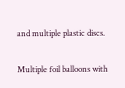and multiple plastic discs.

Multiple foil balloons with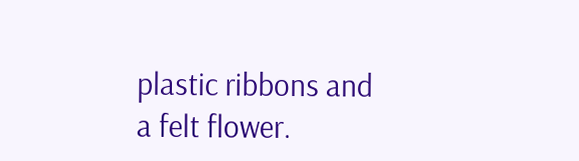plastic ribbons and a felt flower.